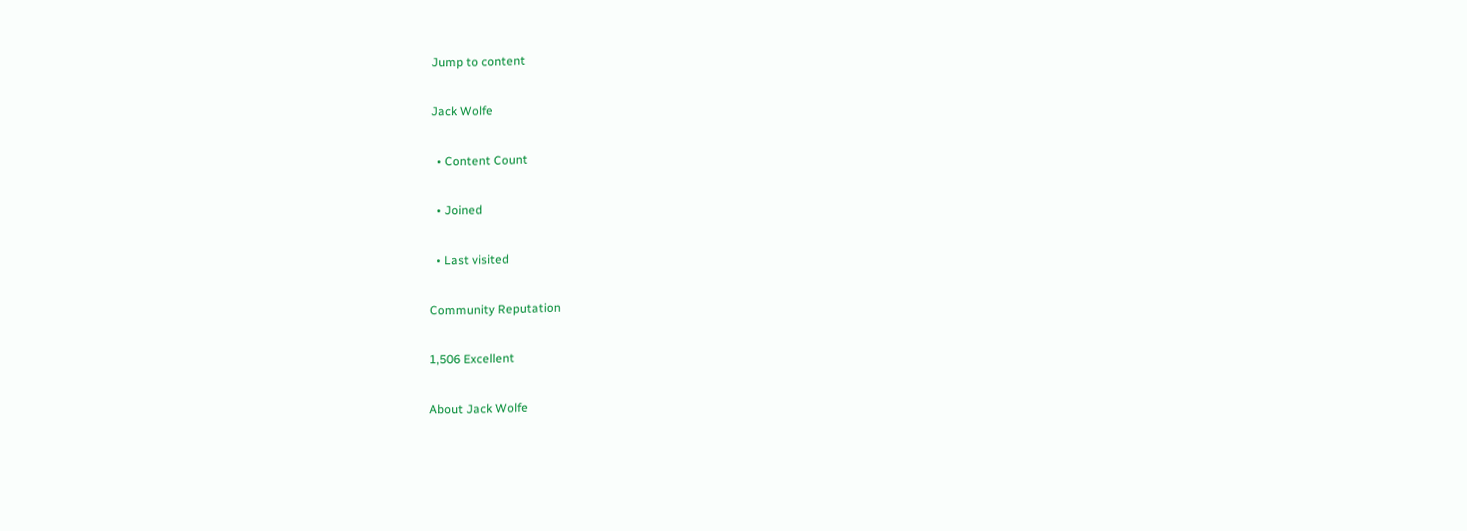Jump to content

Jack Wolfe

  • Content Count

  • Joined

  • Last visited

Community Reputation

1,506 Excellent

About Jack Wolfe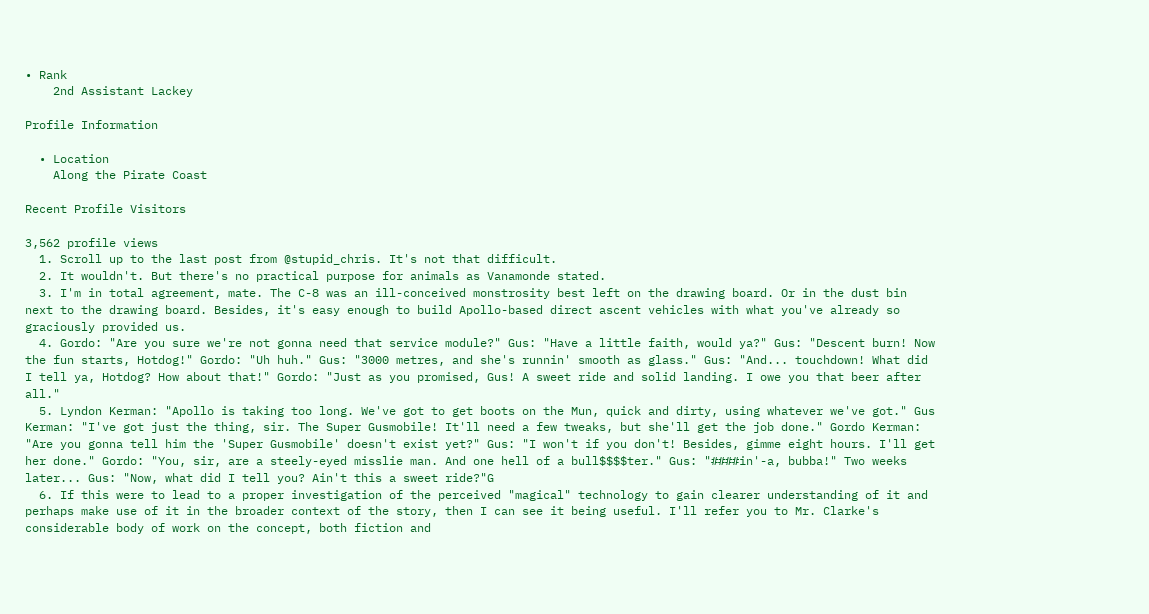• Rank
    2nd Assistant Lackey

Profile Information

  • Location
    Along the Pirate Coast

Recent Profile Visitors

3,562 profile views
  1. Scroll up to the last post from @stupid_chris. It's not that difficult.
  2. It wouldn't. But there's no practical purpose for animals as Vanamonde stated.
  3. I'm in total agreement, mate. The C-8 was an ill-conceived monstrosity best left on the drawing board. Or in the dust bin next to the drawing board. Besides, it's easy enough to build Apollo-based direct ascent vehicles with what you've already so graciously provided us.
  4. Gordo: "Are you sure we're not gonna need that service module?" Gus: "Have a little faith, would ya?" Gus: "Descent burn! Now the fun starts, Hotdog!" Gordo: "Uh huh." Gus: "3000 metres, and she's runnin' smooth as glass." Gus: "And... touchdown! What did I tell ya, Hotdog? How about that!" Gordo: "Just as you promised, Gus! A sweet ride and solid landing. I owe you that beer after all."
  5. Lyndon Kerman: "Apollo is taking too long. We've got to get boots on the Mun, quick and dirty, using whatever we've got." Gus Kerman: "I've got just the thing, sir. The Super Gusmobile! It'll need a few tweaks, but she'll get the job done." Gordo Kerman: "Are you gonna tell him the 'Super Gusmobile' doesn't exist yet?" Gus: "I won't if you don't! Besides, gimme eight hours. I'll get her done." Gordo: "You, sir, are a steely-eyed misslie man. And one hell of a bull$$$$ter." Gus: "####in'-a, bubba!" Two weeks later... Gus: "Now, what did I tell you? Ain't this a sweet ride?"G
  6. If this were to lead to a proper investigation of the perceived "magical" technology to gain clearer understanding of it and perhaps make use of it in the broader context of the story, then I can see it being useful. I'll refer you to Mr. Clarke's considerable body of work on the concept, both fiction and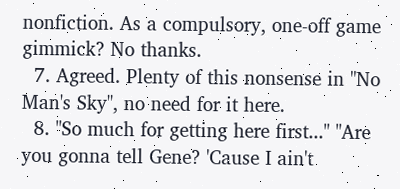nonfiction. As a compulsory, one-off game gimmick? No thanks.
  7. Agreed. Plenty of this nonsense in "No Man's Sky", no need for it here.
  8. "So much for getting here first..." "Are you gonna tell Gene? 'Cause I ain't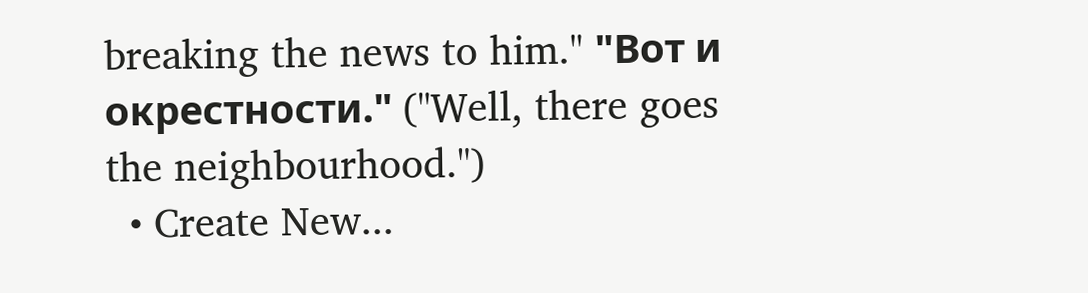breaking the news to him." "Вот и окрестности." ("Well, there goes the neighbourhood.")
  • Create New...